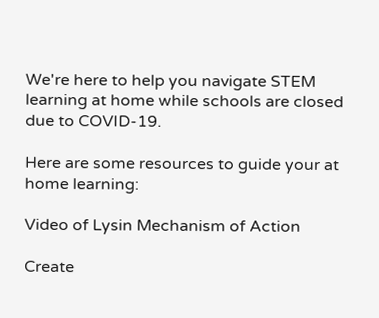We're here to help you navigate STEM learning at home while schools are closed due to COVID-19.

Here are some resources to guide your at home learning:

Video of Lysin Mechanism of Action

Create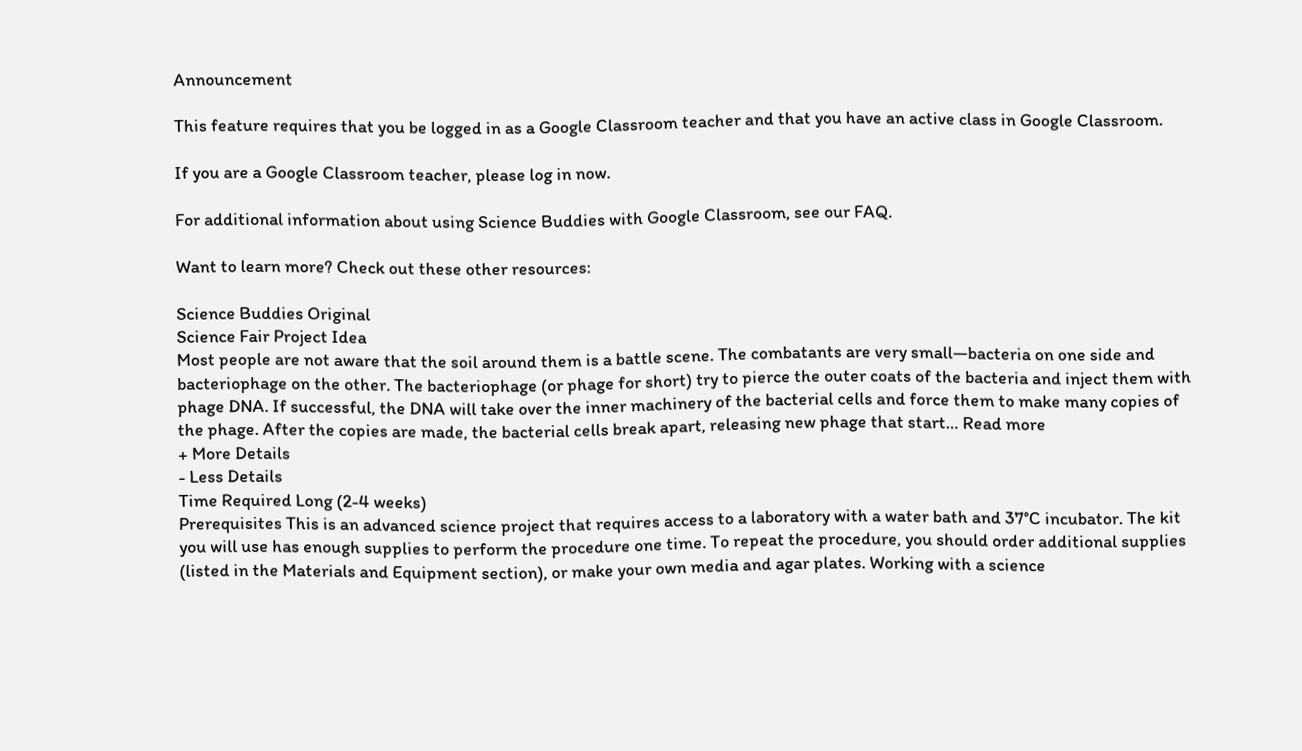Announcement

This feature requires that you be logged in as a Google Classroom teacher and that you have an active class in Google Classroom.

If you are a Google Classroom teacher, please log in now.

For additional information about using Science Buddies with Google Classroom, see our FAQ.

Want to learn more? Check out these other resources:

Science Buddies Original
Science Fair Project Idea
Most people are not aware that the soil around them is a battle scene. The combatants are very small—bacteria on one side and bacteriophage on the other. The bacteriophage (or phage for short) try to pierce the outer coats of the bacteria and inject them with phage DNA. If successful, the DNA will take over the inner machinery of the bacterial cells and force them to make many copies of the phage. After the copies are made, the bacterial cells break apart, releasing new phage that start… Read more
+ More Details
- Less Details
Time Required Long (2-4 weeks)
Prerequisites This is an advanced science project that requires access to a laboratory with a water bath and 37°C incubator. The kit you will use has enough supplies to perform the procedure one time. To repeat the procedure, you should order additional supplies (listed in the Materials and Equipment section), or make your own media and agar plates. Working with a science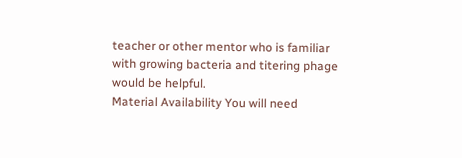teacher or other mentor who is familiar with growing bacteria and titering phage would be helpful.
Material Availability You will need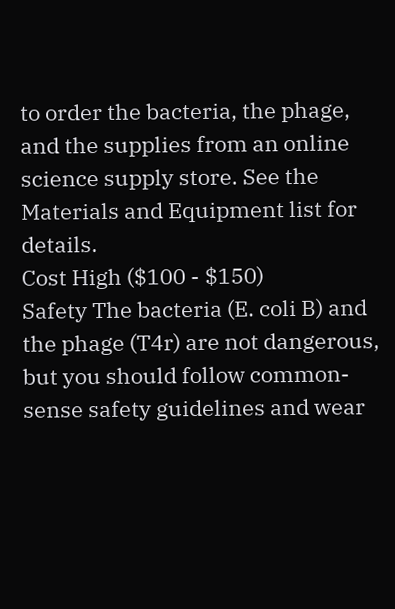to order the bacteria, the phage, and the supplies from an online science supply store. See the Materials and Equipment list for details.
Cost High ($100 - $150)
Safety The bacteria (E. coli B) and the phage (T4r) are not dangerous, but you should follow common-sense safety guidelines and wear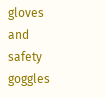gloves and safety goggles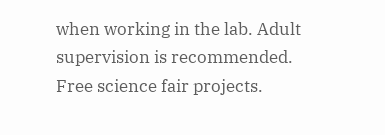when working in the lab. Adult supervision is recommended.
Free science fair projects.